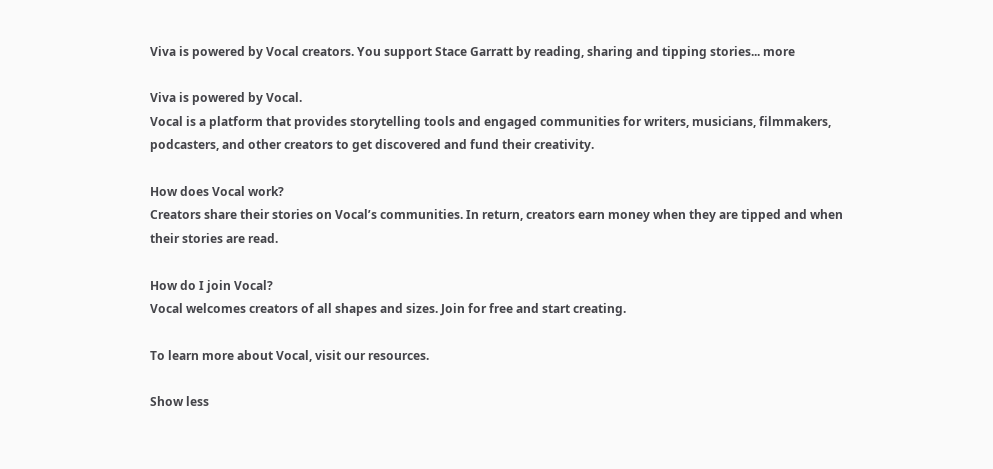Viva is powered by Vocal creators. You support Stace Garratt by reading, sharing and tipping stories... more

Viva is powered by Vocal.
Vocal is a platform that provides storytelling tools and engaged communities for writers, musicians, filmmakers, podcasters, and other creators to get discovered and fund their creativity.

How does Vocal work?
Creators share their stories on Vocal’s communities. In return, creators earn money when they are tipped and when their stories are read.

How do I join Vocal?
Vocal welcomes creators of all shapes and sizes. Join for free and start creating.

To learn more about Vocal, visit our resources.

Show less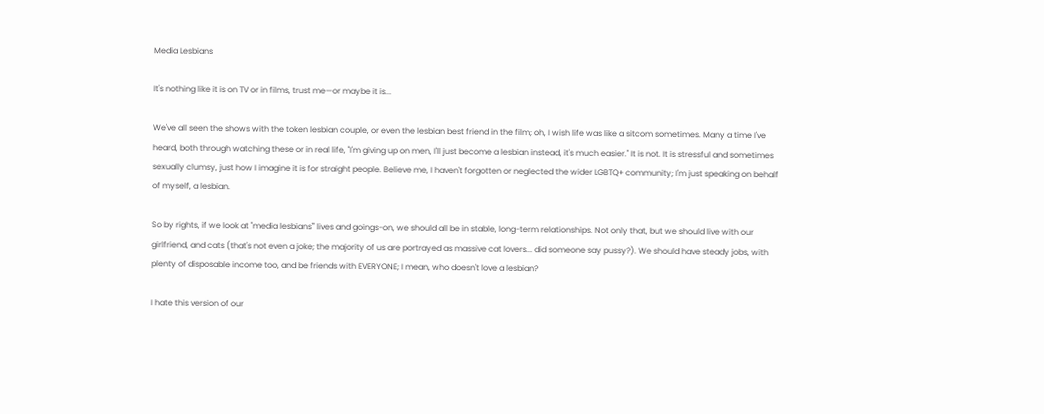Media Lesbians

It's nothing like it is on TV or in films, trust me—or maybe it is...

We've all seen the shows with the token lesbian couple, or even the lesbian best friend in the film; oh, I wish life was like a sitcom sometimes. Many a time I've heard, both through watching these or in real life, "I'm giving up on men, I'll just become a lesbian instead, it's much easier." It is not. It is stressful and sometimes sexually clumsy, just how I imagine it is for straight people. Believe me, I haven't forgotten or neglected the wider LGBTQ+ community; I'm just speaking on behalf of myself, a lesbian.

So by rights, if we look at "media lesbians'" lives and goings-on, we should all be in stable, long-term relationships. Not only that, but we should live with our girlfriend, and cats (that's not even a joke; the majority of us are portrayed as massive cat lovers... did someone say pussy?). We should have steady jobs, with plenty of disposable income too, and be friends with EVERYONE; I mean, who doesn't love a lesbian?

I hate this version of our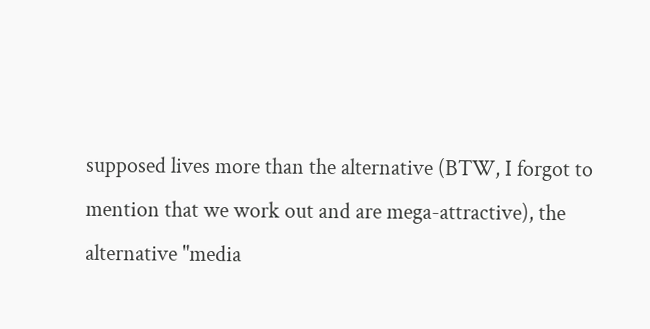supposed lives more than the alternative (BTW, I forgot to mention that we work out and are mega-attractive), the alternative "media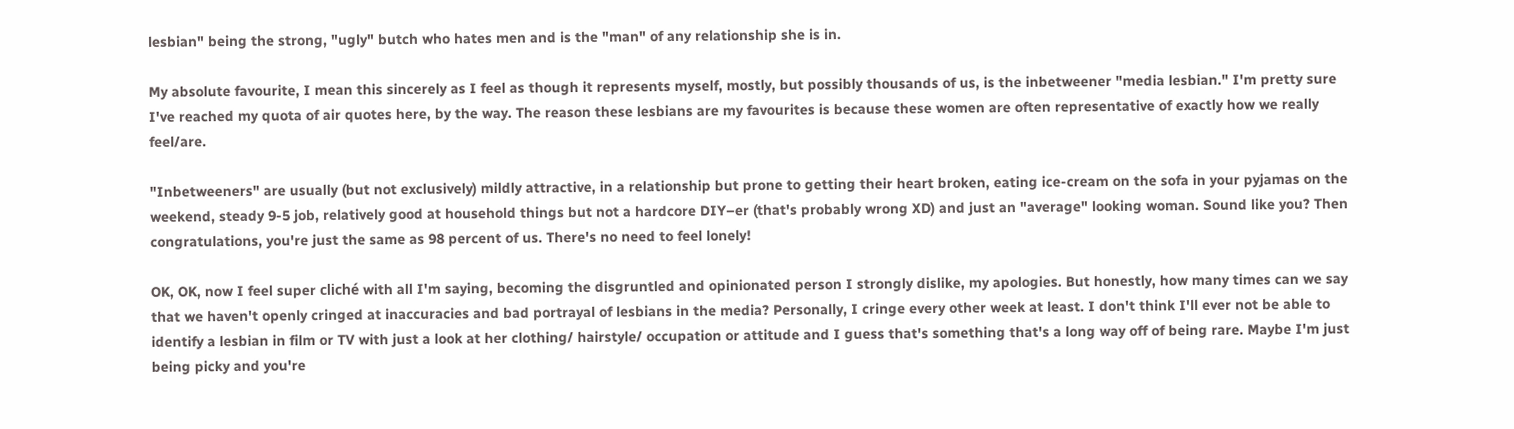lesbian" being the strong, "ugly" butch who hates men and is the "man" of any relationship she is in.

My absolute favourite, I mean this sincerely as I feel as though it represents myself, mostly, but possibly thousands of us, is the inbetweener "media lesbian." I'm pretty sure I've reached my quota of air quotes here, by the way. The reason these lesbians are my favourites is because these women are often representative of exactly how we really feel/are.

"Inbetweeners" are usually (but not exclusively) mildly attractive, in a relationship but prone to getting their heart broken, eating ice-cream on the sofa in your pyjamas on the weekend, steady 9-5 job, relatively good at household things but not a hardcore DIY–er (that's probably wrong XD) and just an "average" looking woman. Sound like you? Then congratulations, you're just the same as 98 percent of us. There's no need to feel lonely!

OK, OK, now I feel super cliché with all I'm saying, becoming the disgruntled and opinionated person I strongly dislike, my apologies. But honestly, how many times can we say that we haven't openly cringed at inaccuracies and bad portrayal of lesbians in the media? Personally, I cringe every other week at least. I don't think I'll ever not be able to identify a lesbian in film or TV with just a look at her clothing/ hairstyle/ occupation or attitude and I guess that's something that's a long way off of being rare. Maybe I'm just being picky and you're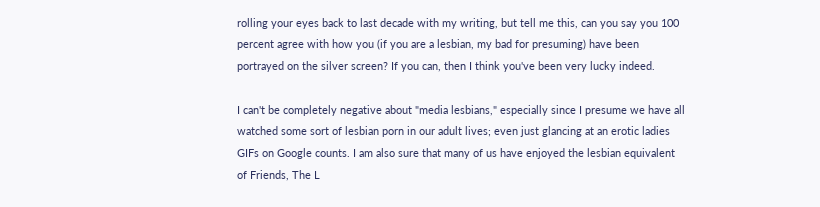rolling your eyes back to last decade with my writing, but tell me this, can you say you 100 percent agree with how you (if you are a lesbian, my bad for presuming) have been portrayed on the silver screen? If you can, then I think you've been very lucky indeed.

I can't be completely negative about "media lesbians," especially since I presume we have all watched some sort of lesbian porn in our adult lives; even just glancing at an erotic ladies GIFs on Google counts. I am also sure that many of us have enjoyed the lesbian equivalent of Friends, The L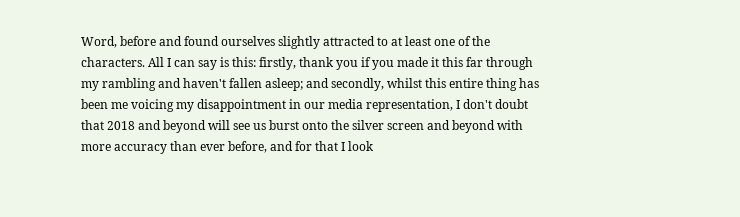Word, before and found ourselves slightly attracted to at least one of the characters. All I can say is this: firstly, thank you if you made it this far through my rambling and haven't fallen asleep; and secondly, whilst this entire thing has been me voicing my disappointment in our media representation, I don't doubt that 2018 and beyond will see us burst onto the silver screen and beyond with more accuracy than ever before, and for that I look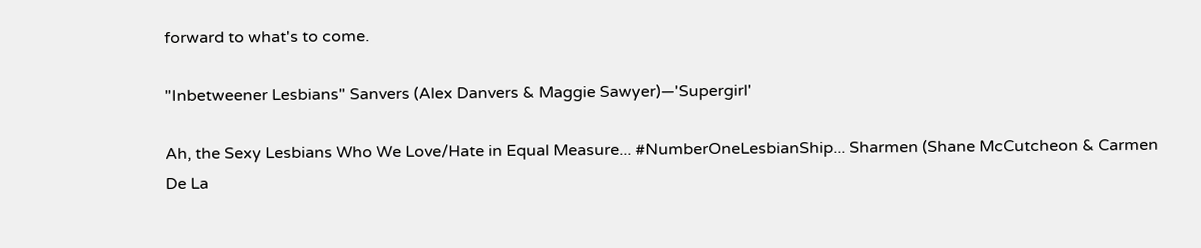forward to what's to come.

"Inbetweener Lesbians" Sanvers (Alex Danvers & Maggie Sawyer)—'Supergirl'

Ah, the Sexy Lesbians Who We Love/Hate in Equal Measure... #NumberOneLesbianShip... Sharmen (Shane McCutcheon & Carmen De La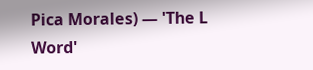Pica Morales) — 'The L Word'